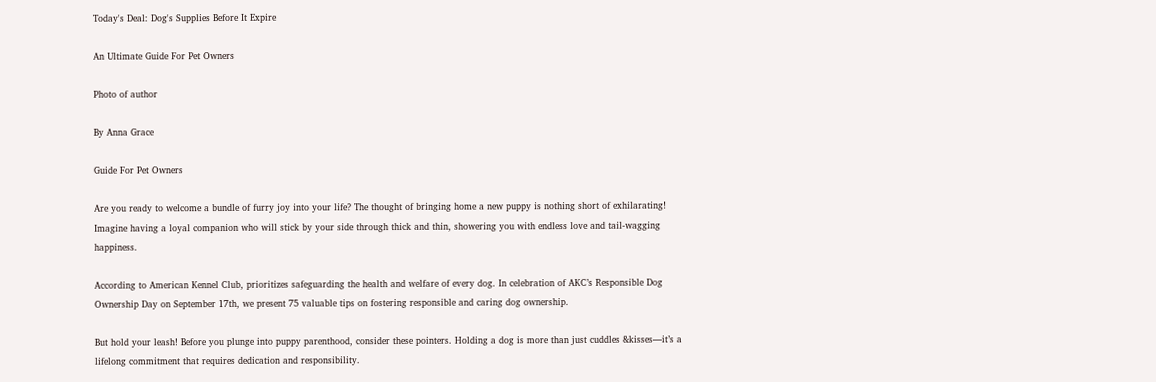Today's Deal: Dog's Supplies Before It Expire

An Ultimate Guide For Pet Owners

Photo of author

By Anna Grace

Guide For Pet Owners

Are you ready to welcome a bundle of furry joy into your life? The thought of bringing home a new puppy is nothing short of exhilarating! Imagine having a loyal companion who will stick by your side through thick and thin, showering you with endless love and tail-wagging happiness.

According to American Kennel Club, prioritizes safeguarding the health and welfare of every dog. In celebration of AKC’s Responsible Dog Ownership Day on September 17th, we present 75 valuable tips on fostering responsible and caring dog ownership.

But hold your leash! Before you plunge into puppy parenthood, consider these pointers. Holding a dog is more than just cuddles &kisses—it’s a lifelong commitment that requires dedication and responsibility.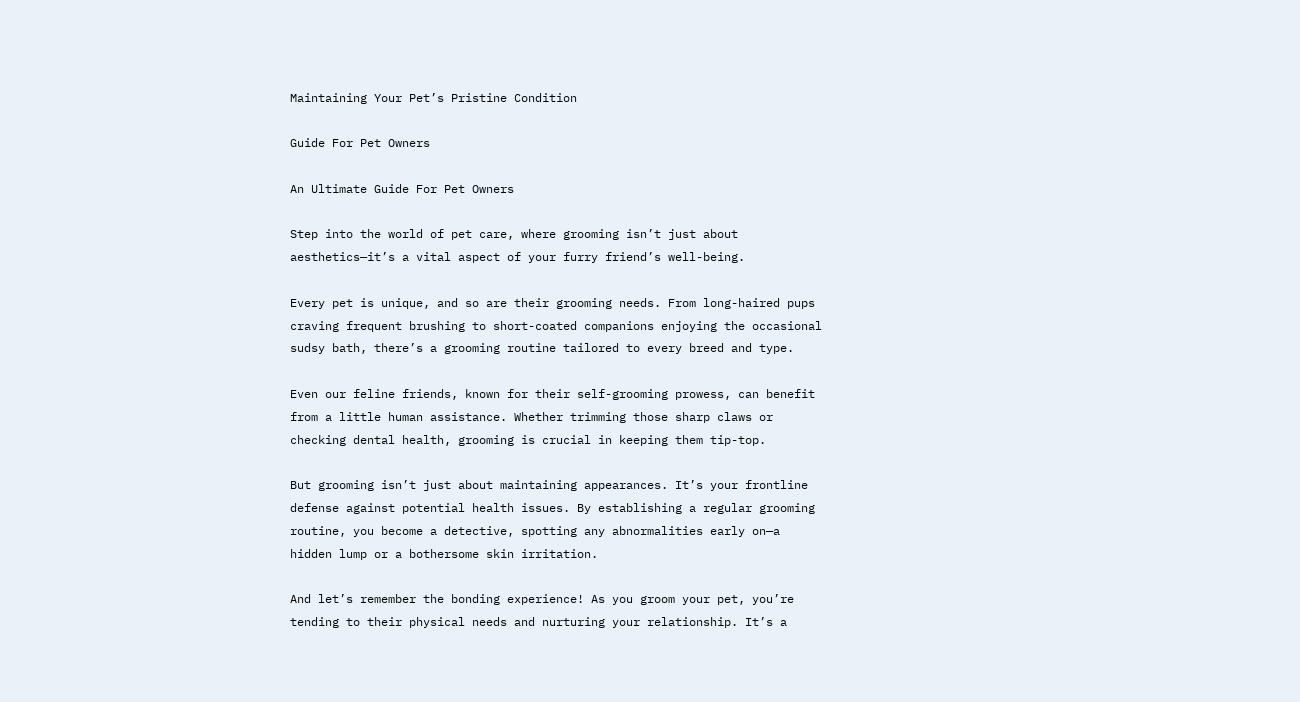Maintaining Your Pet’s Pristine Condition

Guide For Pet Owners

An Ultimate Guide For Pet Owners

Step into the world of pet care, where grooming isn’t just about aesthetics—it’s a vital aspect of your furry friend’s well-being.

Every pet is unique, and so are their grooming needs. From long-haired pups craving frequent brushing to short-coated companions enjoying the occasional sudsy bath, there’s a grooming routine tailored to every breed and type.

Even our feline friends, known for their self-grooming prowess, can benefit from a little human assistance. Whether trimming those sharp claws or checking dental health, grooming is crucial in keeping them tip-top.

But grooming isn’t just about maintaining appearances. It’s your frontline defense against potential health issues. By establishing a regular grooming routine, you become a detective, spotting any abnormalities early on—a hidden lump or a bothersome skin irritation.

And let’s remember the bonding experience! As you groom your pet, you’re tending to their physical needs and nurturing your relationship. It’s a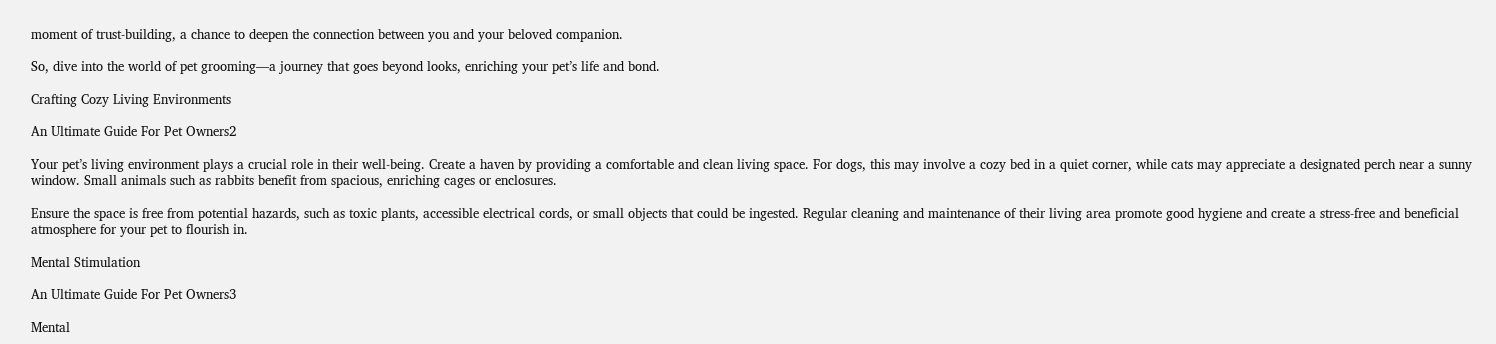moment of trust-building, a chance to deepen the connection between you and your beloved companion.

So, dive into the world of pet grooming—a journey that goes beyond looks, enriching your pet’s life and bond.

Crafting Cozy Living Environments

An Ultimate Guide For Pet Owners2

Your pet’s living environment plays a crucial role in their well-being. Create a haven by providing a comfortable and clean living space. For dogs, this may involve a cozy bed in a quiet corner, while cats may appreciate a designated perch near a sunny window. Small animals such as rabbits benefit from spacious, enriching cages or enclosures.

Ensure the space is free from potential hazards, such as toxic plants, accessible electrical cords, or small objects that could be ingested. Regular cleaning and maintenance of their living area promote good hygiene and create a stress-free and beneficial atmosphere for your pet to flourish in.

Mental Stimulation

An Ultimate Guide For Pet Owners3

Mental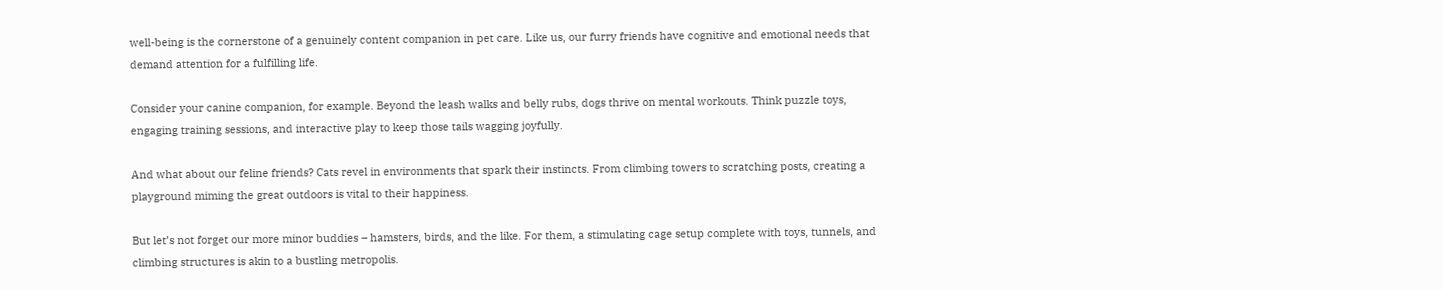well-being is the cornerstone of a genuinely content companion in pet care. Like us, our furry friends have cognitive and emotional needs that demand attention for a fulfilling life.

Consider your canine companion, for example. Beyond the leash walks and belly rubs, dogs thrive on mental workouts. Think puzzle toys, engaging training sessions, and interactive play to keep those tails wagging joyfully.

And what about our feline friends? Cats revel in environments that spark their instincts. From climbing towers to scratching posts, creating a playground miming the great outdoors is vital to their happiness.

But let’s not forget our more minor buddies – hamsters, birds, and the like. For them, a stimulating cage setup complete with toys, tunnels, and climbing structures is akin to a bustling metropolis.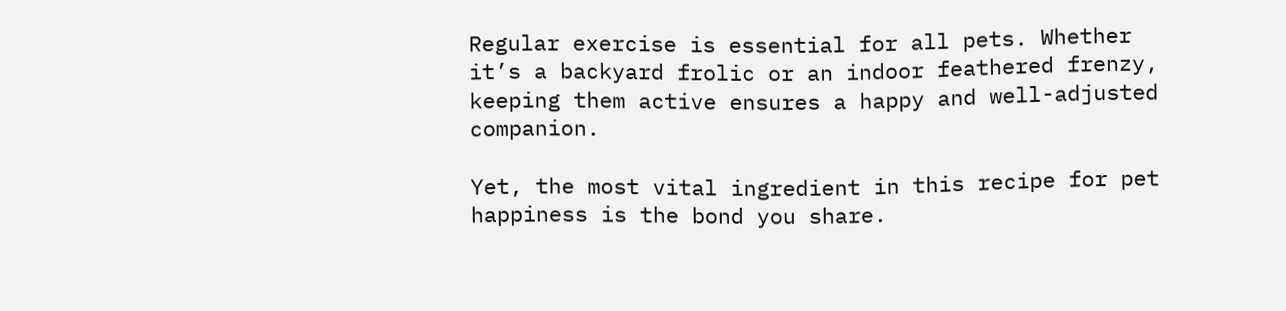Regular exercise is essential for all pets. Whether it’s a backyard frolic or an indoor feathered frenzy, keeping them active ensures a happy and well-adjusted companion.

Yet, the most vital ingredient in this recipe for pet happiness is the bond you share.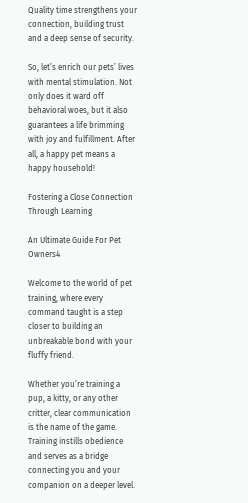Quality time strengthens your connection, building trust and a deep sense of security.

So, let’s enrich our pets’ lives with mental stimulation. Not only does it ward off behavioral woes, but it also guarantees a life brimming with joy and fulfillment. After all, a happy pet means a happy household!

Fostering a Close Connection Through Learning

An Ultimate Guide For Pet Owners4

Welcome to the world of pet training, where every command taught is a step closer to building an unbreakable bond with your fluffy friend.

Whether you’re training a pup, a kitty, or any other critter, clear communication is the name of the game. Training instills obedience and serves as a bridge connecting you and your companion on a deeper level.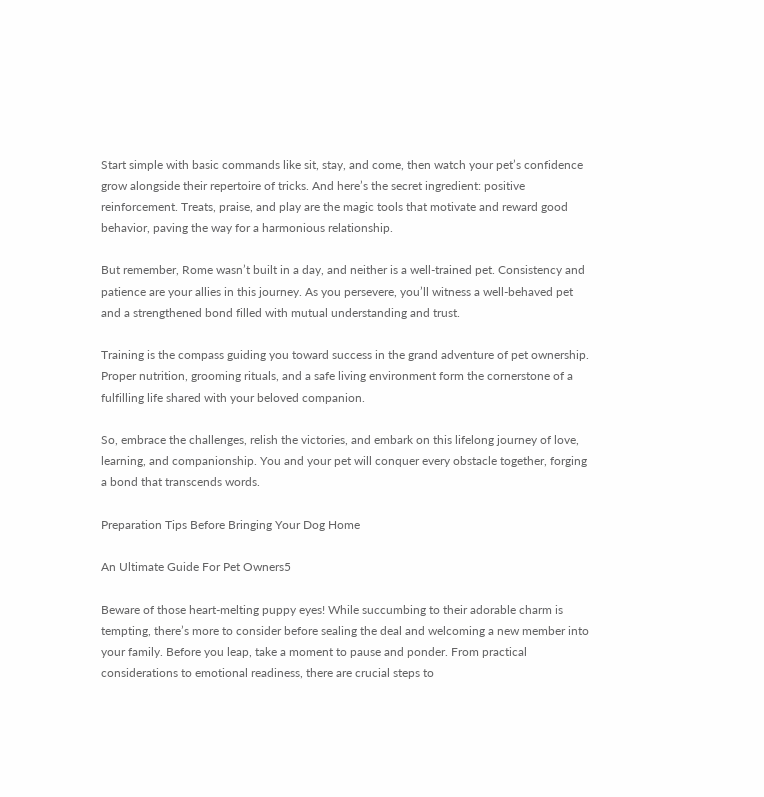Start simple with basic commands like sit, stay, and come, then watch your pet’s confidence grow alongside their repertoire of tricks. And here’s the secret ingredient: positive reinforcement. Treats, praise, and play are the magic tools that motivate and reward good behavior, paving the way for a harmonious relationship.

But remember, Rome wasn’t built in a day, and neither is a well-trained pet. Consistency and patience are your allies in this journey. As you persevere, you’ll witness a well-behaved pet and a strengthened bond filled with mutual understanding and trust.

Training is the compass guiding you toward success in the grand adventure of pet ownership. Proper nutrition, grooming rituals, and a safe living environment form the cornerstone of a fulfilling life shared with your beloved companion.

So, embrace the challenges, relish the victories, and embark on this lifelong journey of love, learning, and companionship. You and your pet will conquer every obstacle together, forging a bond that transcends words.

Preparation Tips Before Bringing Your Dog Home

An Ultimate Guide For Pet Owners5

Beware of those heart-melting puppy eyes! While succumbing to their adorable charm is tempting, there’s more to consider before sealing the deal and welcoming a new member into your family. Before you leap, take a moment to pause and ponder. From practical considerations to emotional readiness, there are crucial steps to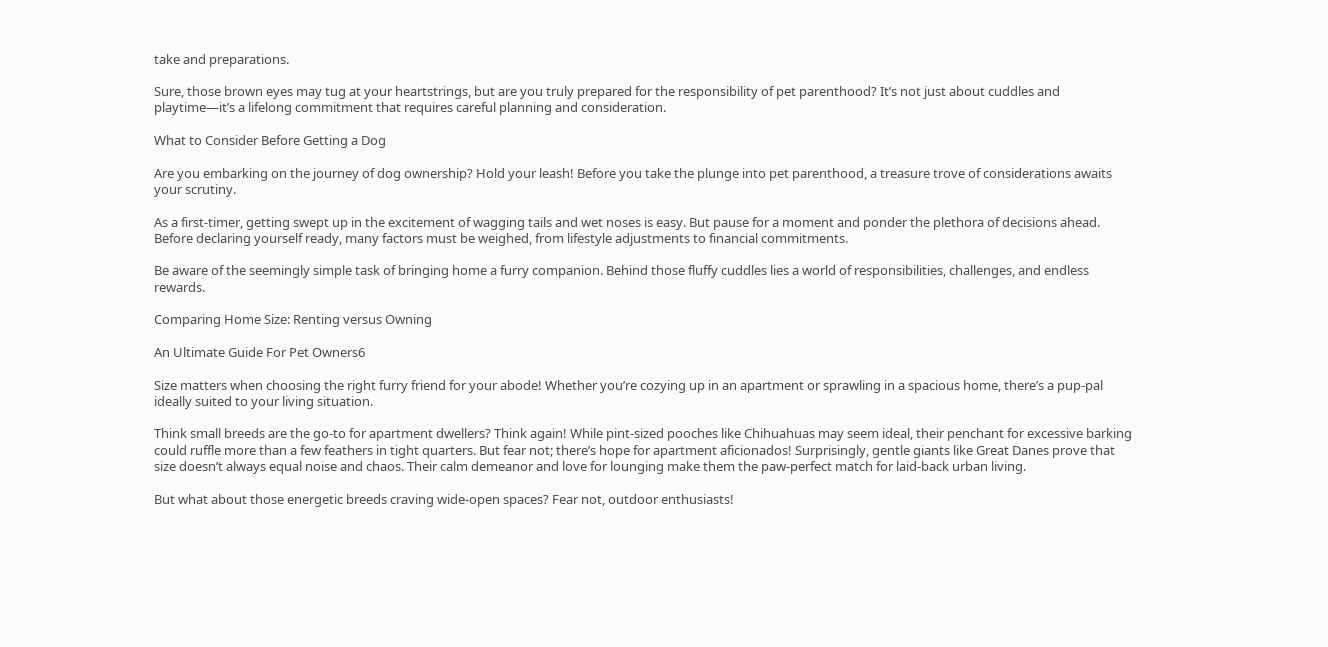take and preparations.

Sure, those brown eyes may tug at your heartstrings, but are you truly prepared for the responsibility of pet parenthood? It’s not just about cuddles and playtime—it’s a lifelong commitment that requires careful planning and consideration.

What to Consider Before Getting a Dog

Are you embarking on the journey of dog ownership? Hold your leash! Before you take the plunge into pet parenthood, a treasure trove of considerations awaits your scrutiny.

As a first-timer, getting swept up in the excitement of wagging tails and wet noses is easy. But pause for a moment and ponder the plethora of decisions ahead. Before declaring yourself ready, many factors must be weighed, from lifestyle adjustments to financial commitments.

Be aware of the seemingly simple task of bringing home a furry companion. Behind those fluffy cuddles lies a world of responsibilities, challenges, and endless rewards.

Comparing Home Size: Renting versus Owning

An Ultimate Guide For Pet Owners6

Size matters when choosing the right furry friend for your abode! Whether you’re cozying up in an apartment or sprawling in a spacious home, there’s a pup-pal ideally suited to your living situation.

Think small breeds are the go-to for apartment dwellers? Think again! While pint-sized pooches like Chihuahuas may seem ideal, their penchant for excessive barking could ruffle more than a few feathers in tight quarters. But fear not; there’s hope for apartment aficionados! Surprisingly, gentle giants like Great Danes prove that size doesn’t always equal noise and chaos. Their calm demeanor and love for lounging make them the paw-perfect match for laid-back urban living.

But what about those energetic breeds craving wide-open spaces? Fear not, outdoor enthusiasts!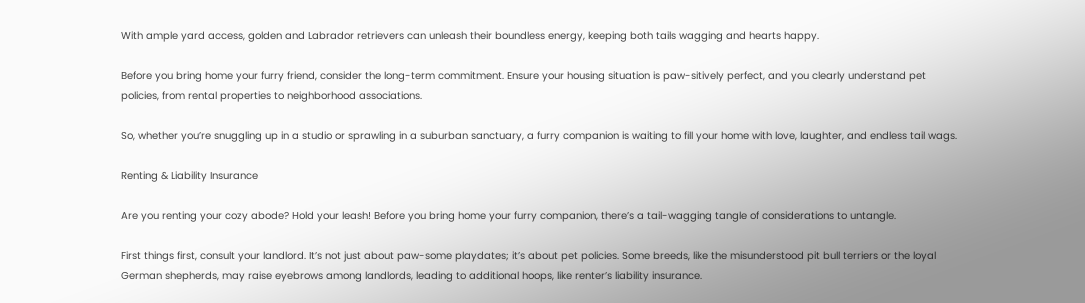With ample yard access, golden and Labrador retrievers can unleash their boundless energy, keeping both tails wagging and hearts happy.

Before you bring home your furry friend, consider the long-term commitment. Ensure your housing situation is paw-sitively perfect, and you clearly understand pet policies, from rental properties to neighborhood associations.

So, whether you’re snuggling up in a studio or sprawling in a suburban sanctuary, a furry companion is waiting to fill your home with love, laughter, and endless tail wags.

Renting & Liability Insurance

Are you renting your cozy abode? Hold your leash! Before you bring home your furry companion, there’s a tail-wagging tangle of considerations to untangle.

First things first, consult your landlord. It’s not just about paw-some playdates; it’s about pet policies. Some breeds, like the misunderstood pit bull terriers or the loyal German shepherds, may raise eyebrows among landlords, leading to additional hoops, like renter’s liability insurance.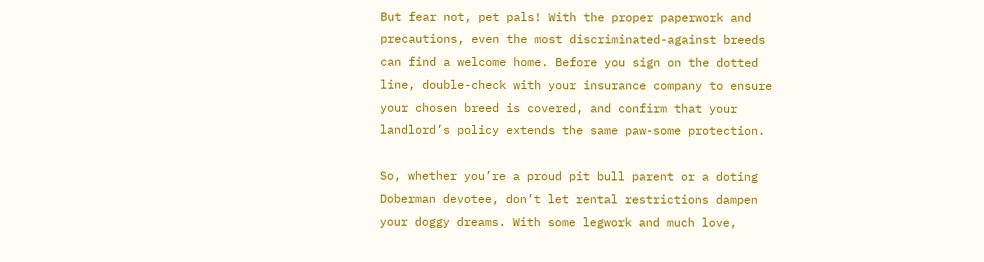But fear not, pet pals! With the proper paperwork and precautions, even the most discriminated-against breeds can find a welcome home. Before you sign on the dotted line, double-check with your insurance company to ensure your chosen breed is covered, and confirm that your landlord’s policy extends the same paw-some protection.

So, whether you’re a proud pit bull parent or a doting Doberman devotee, don’t let rental restrictions dampen your doggy dreams. With some legwork and much love,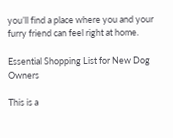you’ll find a place where you and your furry friend can feel right at home.

Essential Shopping List for New Dog Owners

This is a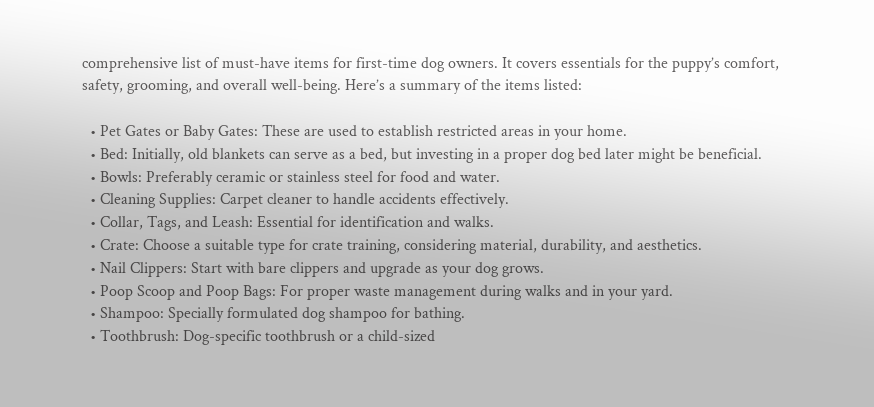comprehensive list of must-have items for first-time dog owners. It covers essentials for the puppy’s comfort, safety, grooming, and overall well-being. Here’s a summary of the items listed:

  • Pet Gates or Baby Gates: These are used to establish restricted areas in your home.
  • Bed: Initially, old blankets can serve as a bed, but investing in a proper dog bed later might be beneficial.
  • Bowls: Preferably ceramic or stainless steel for food and water.
  • Cleaning Supplies: Carpet cleaner to handle accidents effectively.
  • Collar, Tags, and Leash: Essential for identification and walks.
  • Crate: Choose a suitable type for crate training, considering material, durability, and aesthetics.
  • Nail Clippers: Start with bare clippers and upgrade as your dog grows.
  • Poop Scoop and Poop Bags: For proper waste management during walks and in your yard.
  • Shampoo: Specially formulated dog shampoo for bathing.
  • Toothbrush: Dog-specific toothbrush or a child-sized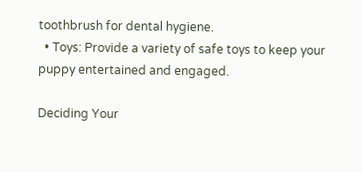toothbrush for dental hygiene.
  • Toys: Provide a variety of safe toys to keep your puppy entertained and engaged.

Deciding Your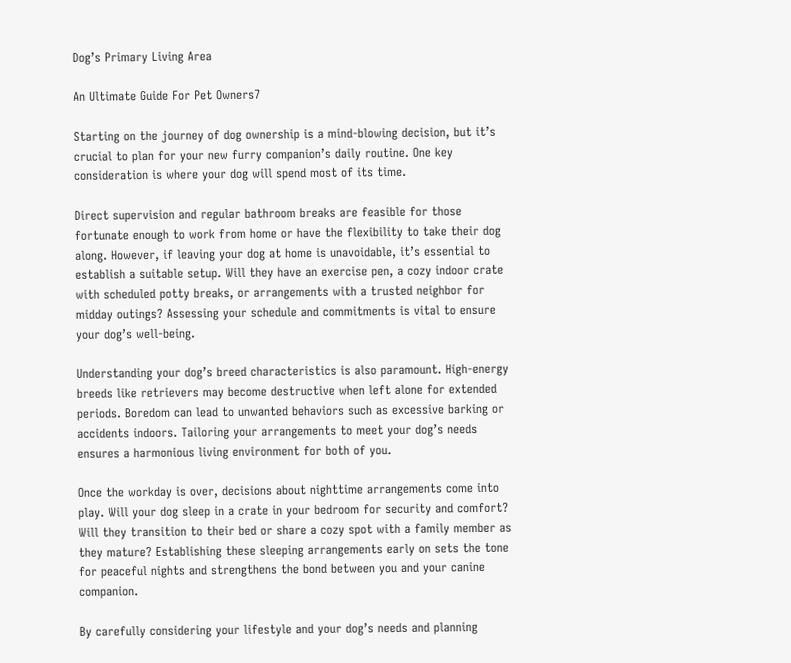Dog’s Primary Living Area

An Ultimate Guide For Pet Owners7

Starting on the journey of dog ownership is a mind-blowing decision, but it’s crucial to plan for your new furry companion’s daily routine. One key consideration is where your dog will spend most of its time.

Direct supervision and regular bathroom breaks are feasible for those fortunate enough to work from home or have the flexibility to take their dog along. However, if leaving your dog at home is unavoidable, it’s essential to establish a suitable setup. Will they have an exercise pen, a cozy indoor crate with scheduled potty breaks, or arrangements with a trusted neighbor for midday outings? Assessing your schedule and commitments is vital to ensure your dog’s well-being.

Understanding your dog’s breed characteristics is also paramount. High-energy breeds like retrievers may become destructive when left alone for extended periods. Boredom can lead to unwanted behaviors such as excessive barking or accidents indoors. Tailoring your arrangements to meet your dog’s needs ensures a harmonious living environment for both of you.

Once the workday is over, decisions about nighttime arrangements come into play. Will your dog sleep in a crate in your bedroom for security and comfort? Will they transition to their bed or share a cozy spot with a family member as they mature? Establishing these sleeping arrangements early on sets the tone for peaceful nights and strengthens the bond between you and your canine companion.

By carefully considering your lifestyle and your dog’s needs and planning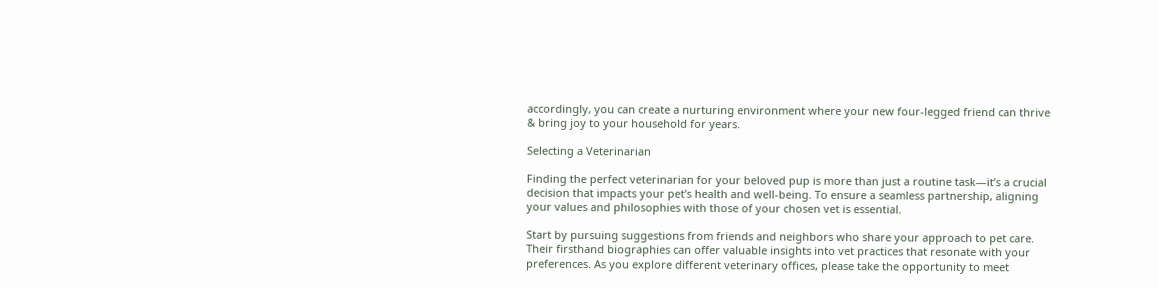accordingly, you can create a nurturing environment where your new four-legged friend can thrive & bring joy to your household for years.

Selecting a Veterinarian

Finding the perfect veterinarian for your beloved pup is more than just a routine task—it’s a crucial decision that impacts your pet’s health and well-being. To ensure a seamless partnership, aligning your values and philosophies with those of your chosen vet is essential.

Start by pursuing suggestions from friends and neighbors who share your approach to pet care. Their firsthand biographies can offer valuable insights into vet practices that resonate with your preferences. As you explore different veterinary offices, please take the opportunity to meet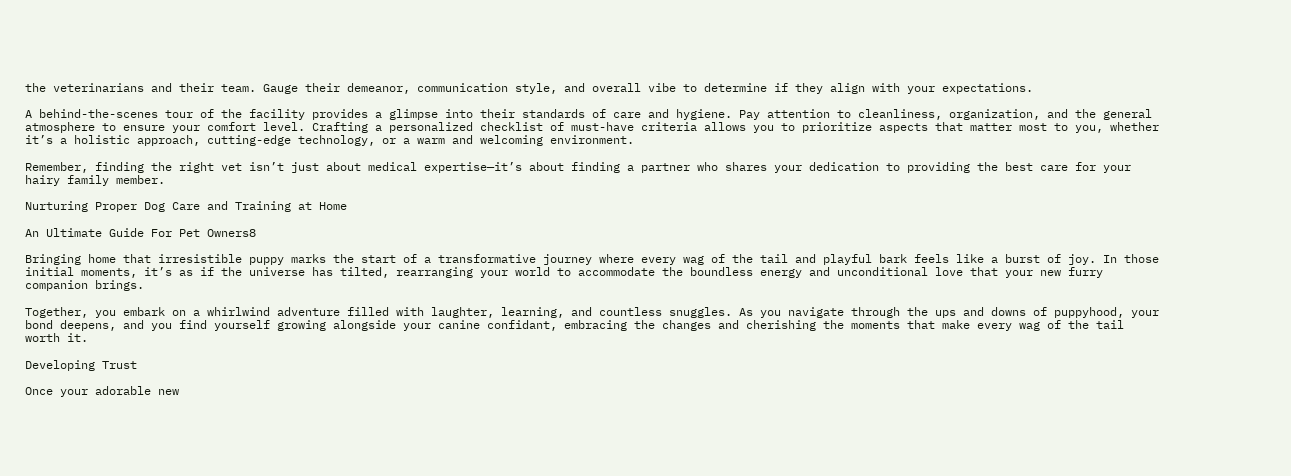the veterinarians and their team. Gauge their demeanor, communication style, and overall vibe to determine if they align with your expectations.

A behind-the-scenes tour of the facility provides a glimpse into their standards of care and hygiene. Pay attention to cleanliness, organization, and the general atmosphere to ensure your comfort level. Crafting a personalized checklist of must-have criteria allows you to prioritize aspects that matter most to you, whether it’s a holistic approach, cutting-edge technology, or a warm and welcoming environment.

Remember, finding the right vet isn’t just about medical expertise—it’s about finding a partner who shares your dedication to providing the best care for your hairy family member.

Nurturing Proper Dog Care and Training at Home

An Ultimate Guide For Pet Owners8

Bringing home that irresistible puppy marks the start of a transformative journey where every wag of the tail and playful bark feels like a burst of joy. In those initial moments, it’s as if the universe has tilted, rearranging your world to accommodate the boundless energy and unconditional love that your new furry companion brings.

Together, you embark on a whirlwind adventure filled with laughter, learning, and countless snuggles. As you navigate through the ups and downs of puppyhood, your bond deepens, and you find yourself growing alongside your canine confidant, embracing the changes and cherishing the moments that make every wag of the tail worth it.

Developing Trust

Once your adorable new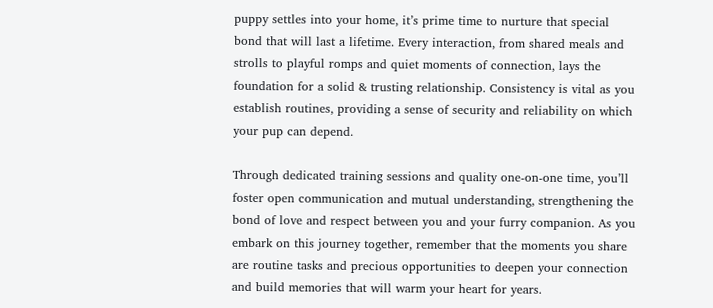puppy settles into your home, it’s prime time to nurture that special bond that will last a lifetime. Every interaction, from shared meals and strolls to playful romps and quiet moments of connection, lays the foundation for a solid & trusting relationship. Consistency is vital as you establish routines, providing a sense of security and reliability on which your pup can depend.

Through dedicated training sessions and quality one-on-one time, you’ll foster open communication and mutual understanding, strengthening the bond of love and respect between you and your furry companion. As you embark on this journey together, remember that the moments you share are routine tasks and precious opportunities to deepen your connection and build memories that will warm your heart for years.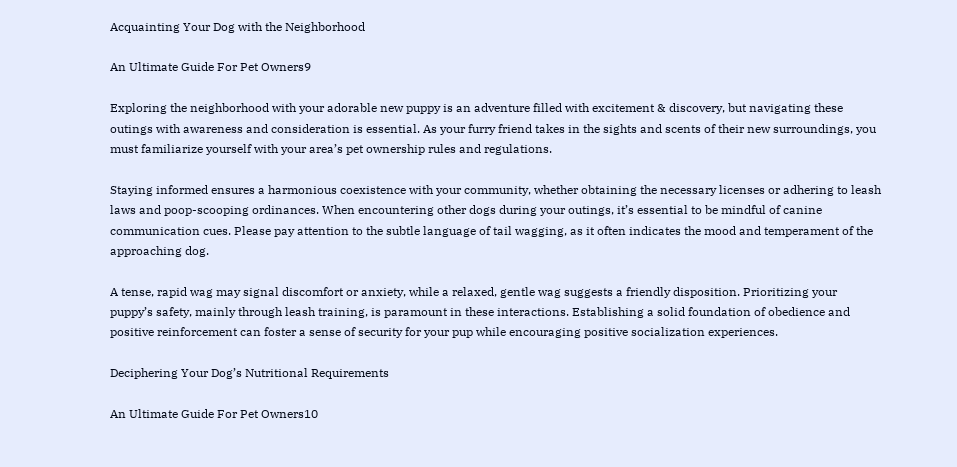Acquainting Your Dog with the Neighborhood

An Ultimate Guide For Pet Owners9

Exploring the neighborhood with your adorable new puppy is an adventure filled with excitement & discovery, but navigating these outings with awareness and consideration is essential. As your furry friend takes in the sights and scents of their new surroundings, you must familiarize yourself with your area’s pet ownership rules and regulations.

Staying informed ensures a harmonious coexistence with your community, whether obtaining the necessary licenses or adhering to leash laws and poop-scooping ordinances. When encountering other dogs during your outings, it’s essential to be mindful of canine communication cues. Please pay attention to the subtle language of tail wagging, as it often indicates the mood and temperament of the approaching dog.

A tense, rapid wag may signal discomfort or anxiety, while a relaxed, gentle wag suggests a friendly disposition. Prioritizing your puppy’s safety, mainly through leash training, is paramount in these interactions. Establishing a solid foundation of obedience and positive reinforcement can foster a sense of security for your pup while encouraging positive socialization experiences.

Deciphering Your Dog’s Nutritional Requirements

An Ultimate Guide For Pet Owners10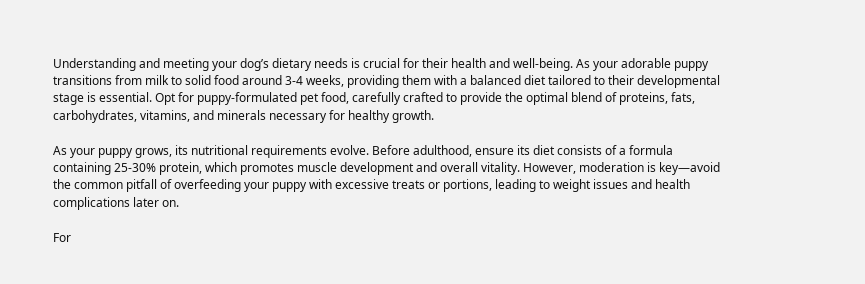Understanding and meeting your dog’s dietary needs is crucial for their health and well-being. As your adorable puppy transitions from milk to solid food around 3-4 weeks, providing them with a balanced diet tailored to their developmental stage is essential. Opt for puppy-formulated pet food, carefully crafted to provide the optimal blend of proteins, fats, carbohydrates, vitamins, and minerals necessary for healthy growth.

As your puppy grows, its nutritional requirements evolve. Before adulthood, ensure its diet consists of a formula containing 25-30% protein, which promotes muscle development and overall vitality. However, moderation is key—avoid the common pitfall of overfeeding your puppy with excessive treats or portions, leading to weight issues and health complications later on.

For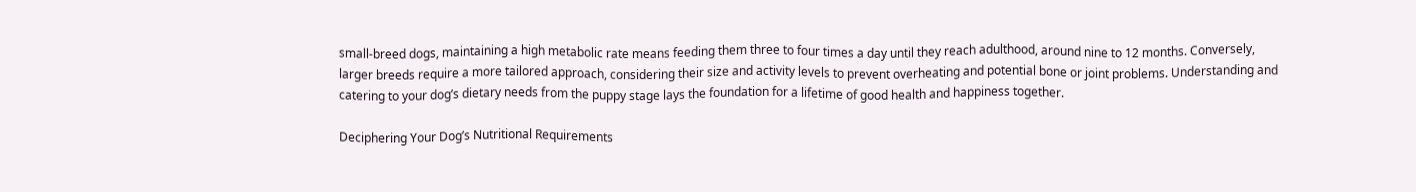small-breed dogs, maintaining a high metabolic rate means feeding them three to four times a day until they reach adulthood, around nine to 12 months. Conversely, larger breeds require a more tailored approach, considering their size and activity levels to prevent overheating and potential bone or joint problems. Understanding and catering to your dog’s dietary needs from the puppy stage lays the foundation for a lifetime of good health and happiness together.

Deciphering Your Dog’s Nutritional Requirements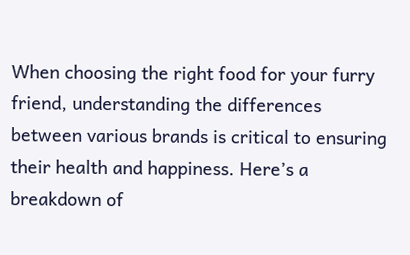When choosing the right food for your furry friend, understanding the differences between various brands is critical to ensuring their health and happiness. Here’s a breakdown of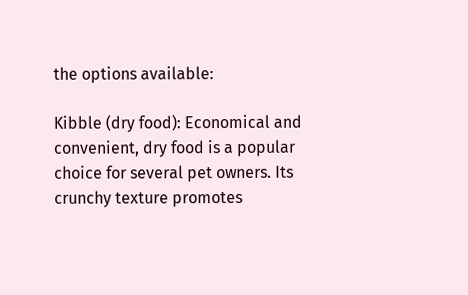the options available:

Kibble (dry food): Economical and convenient, dry food is a popular choice for several pet owners. Its crunchy texture promotes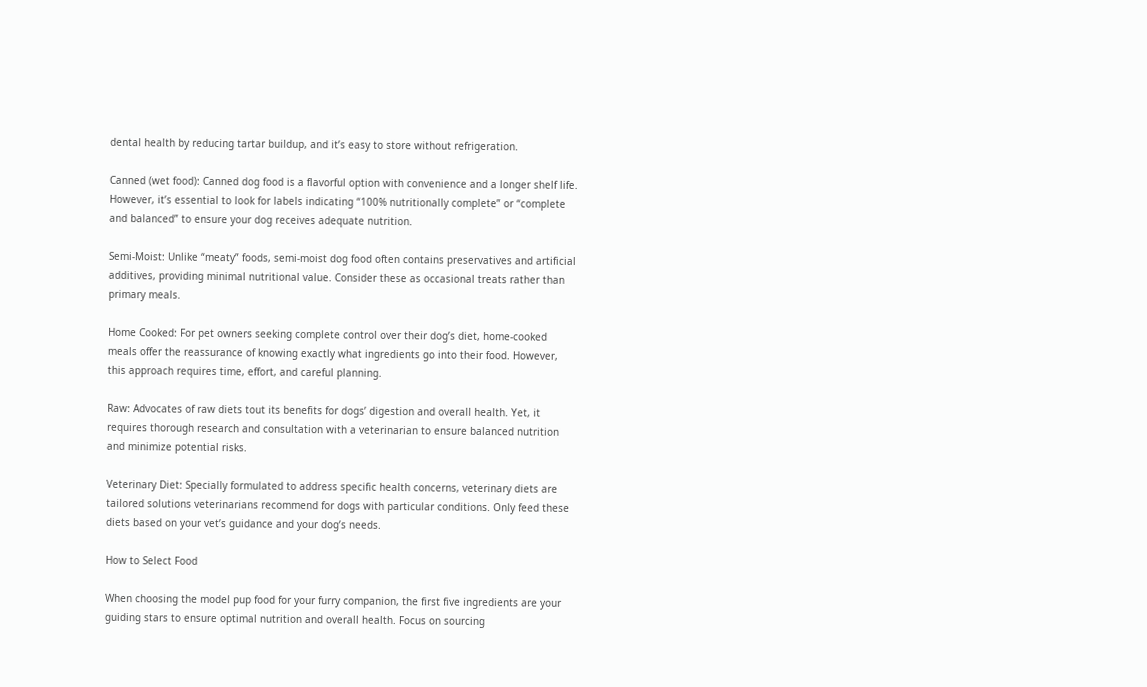dental health by reducing tartar buildup, and it’s easy to store without refrigeration.

Canned (wet food): Canned dog food is a flavorful option with convenience and a longer shelf life. However, it’s essential to look for labels indicating “100% nutritionally complete” or “complete and balanced” to ensure your dog receives adequate nutrition.

Semi-Moist: Unlike “meaty” foods, semi-moist dog food often contains preservatives and artificial additives, providing minimal nutritional value. Consider these as occasional treats rather than primary meals.

Home Cooked: For pet owners seeking complete control over their dog’s diet, home-cooked meals offer the reassurance of knowing exactly what ingredients go into their food. However, this approach requires time, effort, and careful planning.

Raw: Advocates of raw diets tout its benefits for dogs’ digestion and overall health. Yet, it requires thorough research and consultation with a veterinarian to ensure balanced nutrition and minimize potential risks.

Veterinary Diet: Specially formulated to address specific health concerns, veterinary diets are tailored solutions veterinarians recommend for dogs with particular conditions. Only feed these diets based on your vet’s guidance and your dog’s needs.

How to Select Food

When choosing the model pup food for your furry companion, the first five ingredients are your guiding stars to ensure optimal nutrition and overall health. Focus on sourcing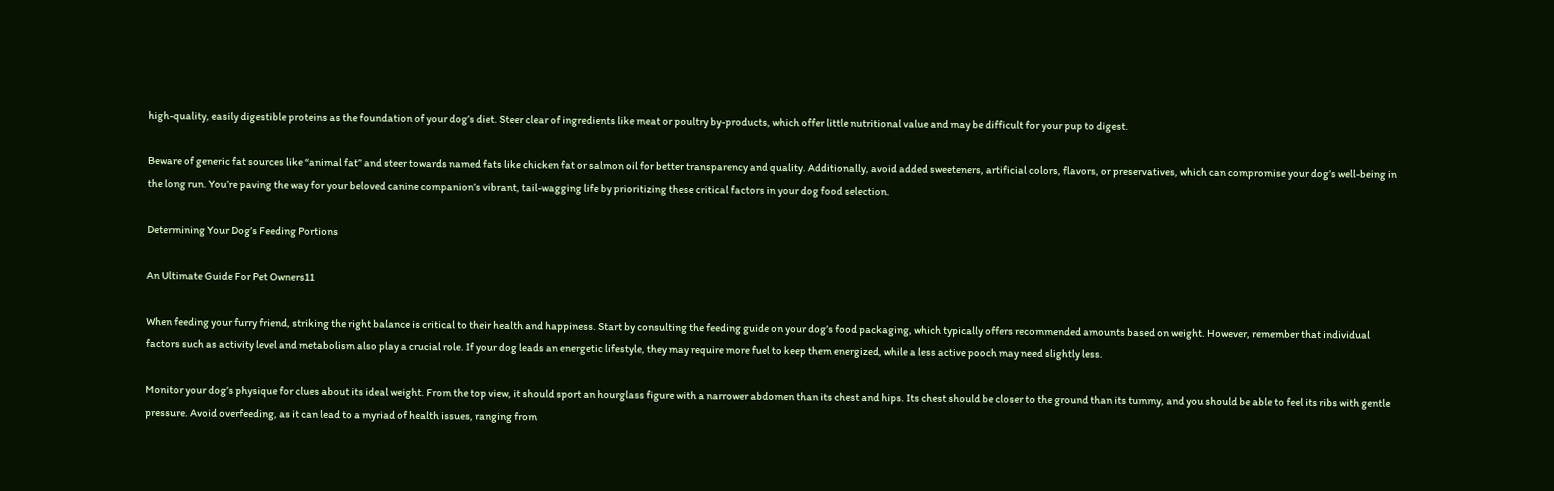high-quality, easily digestible proteins as the foundation of your dog’s diet. Steer clear of ingredients like meat or poultry by-products, which offer little nutritional value and may be difficult for your pup to digest.

Beware of generic fat sources like “animal fat” and steer towards named fats like chicken fat or salmon oil for better transparency and quality. Additionally, avoid added sweeteners, artificial colors, flavors, or preservatives, which can compromise your dog’s well-being in the long run. You’re paving the way for your beloved canine companion’s vibrant, tail-wagging life by prioritizing these critical factors in your dog food selection.

Determining Your Dog’s Feeding Portions

An Ultimate Guide For Pet Owners11

When feeding your furry friend, striking the right balance is critical to their health and happiness. Start by consulting the feeding guide on your dog’s food packaging, which typically offers recommended amounts based on weight. However, remember that individual factors such as activity level and metabolism also play a crucial role. If your dog leads an energetic lifestyle, they may require more fuel to keep them energized, while a less active pooch may need slightly less.

Monitor your dog’s physique for clues about its ideal weight. From the top view, it should sport an hourglass figure with a narrower abdomen than its chest and hips. Its chest should be closer to the ground than its tummy, and you should be able to feel its ribs with gentle pressure. Avoid overfeeding, as it can lead to a myriad of health issues, ranging from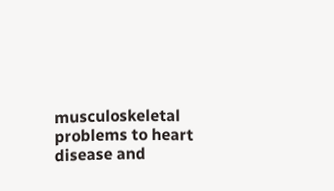musculoskeletal problems to heart disease and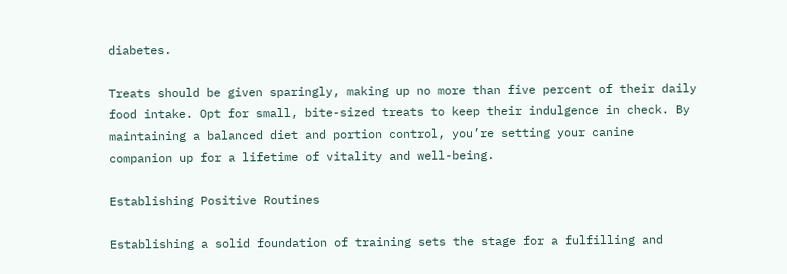diabetes.

Treats should be given sparingly, making up no more than five percent of their daily food intake. Opt for small, bite-sized treats to keep their indulgence in check. By maintaining a balanced diet and portion control, you’re setting your canine companion up for a lifetime of vitality and well-being.

Establishing Positive Routines

Establishing a solid foundation of training sets the stage for a fulfilling and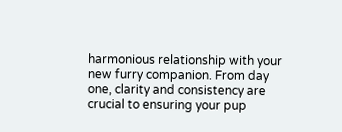harmonious relationship with your new furry companion. From day one, clarity and consistency are crucial to ensuring your pup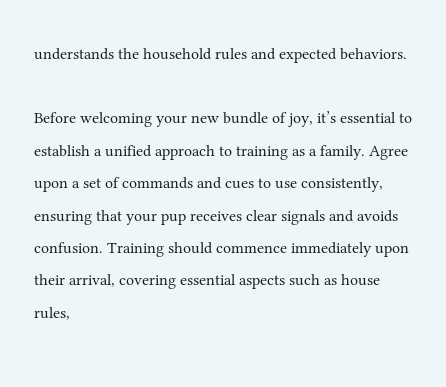understands the household rules and expected behaviors.

Before welcoming your new bundle of joy, it’s essential to establish a unified approach to training as a family. Agree upon a set of commands and cues to use consistently, ensuring that your pup receives clear signals and avoids confusion. Training should commence immediately upon their arrival, covering essential aspects such as house rules,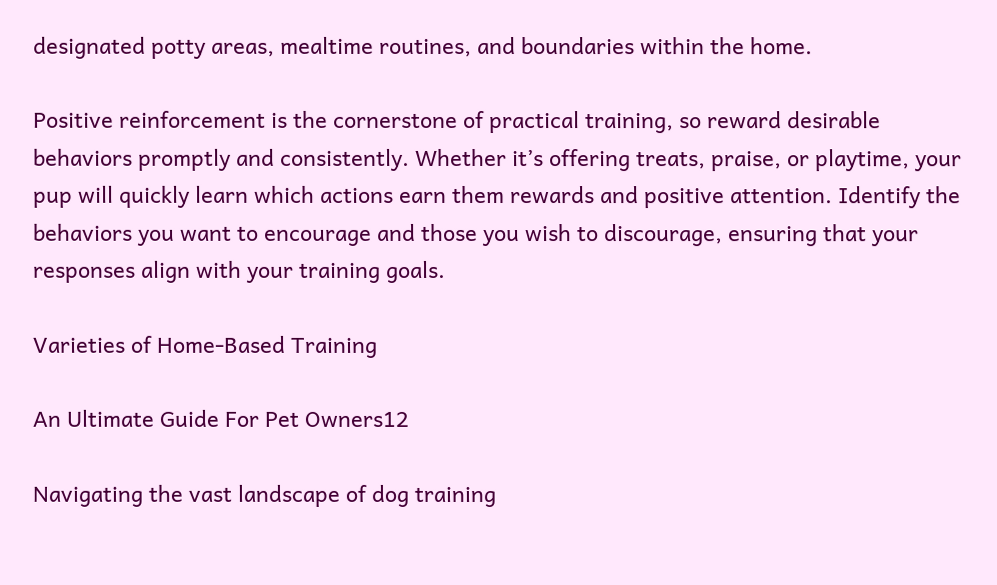designated potty areas, mealtime routines, and boundaries within the home.

Positive reinforcement is the cornerstone of practical training, so reward desirable behaviors promptly and consistently. Whether it’s offering treats, praise, or playtime, your pup will quickly learn which actions earn them rewards and positive attention. Identify the behaviors you want to encourage and those you wish to discourage, ensuring that your responses align with your training goals.

Varieties of Home-Based Training

An Ultimate Guide For Pet Owners12

Navigating the vast landscape of dog training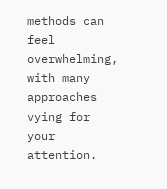methods can feel overwhelming, with many approaches vying for your attention.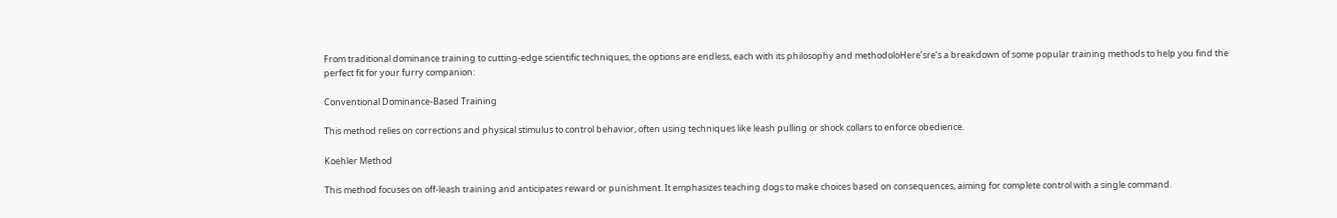From traditional dominance training to cutting-edge scientific techniques, the options are endless, each with its philosophy and methodoloHere’sre’s a breakdown of some popular training methods to help you find the perfect fit for your furry companion:

Conventional Dominance-Based Training

This method relies on corrections and physical stimulus to control behavior, often using techniques like leash pulling or shock collars to enforce obedience.

Koehler Method

This method focuses on off-leash training and anticipates reward or punishment. It emphasizes teaching dogs to make choices based on consequences, aiming for complete control with a single command.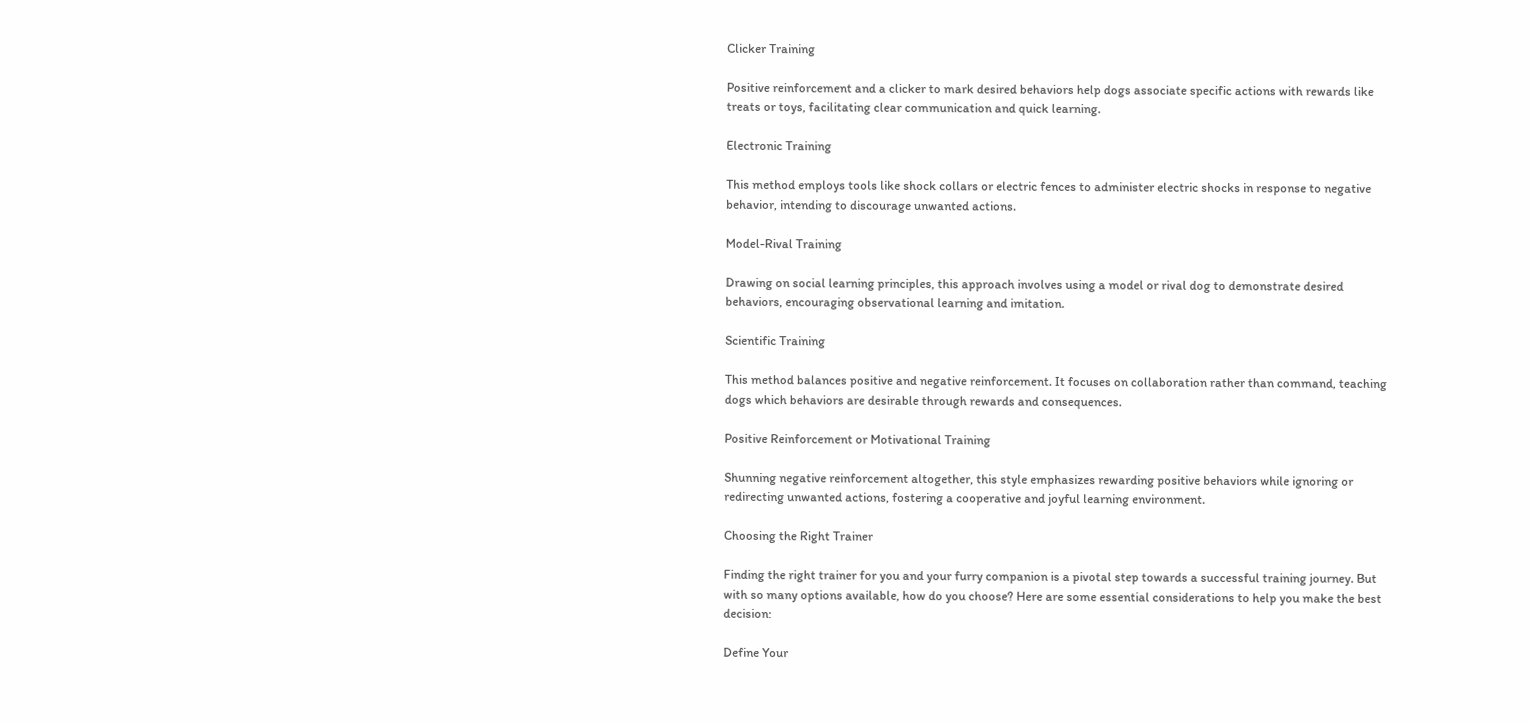Clicker Training

Positive reinforcement and a clicker to mark desired behaviors help dogs associate specific actions with rewards like treats or toys, facilitating clear communication and quick learning.

Electronic Training

This method employs tools like shock collars or electric fences to administer electric shocks in response to negative behavior, intending to discourage unwanted actions.

Model-Rival Training

Drawing on social learning principles, this approach involves using a model or rival dog to demonstrate desired behaviors, encouraging observational learning and imitation.

Scientific Training

This method balances positive and negative reinforcement. It focuses on collaboration rather than command, teaching dogs which behaviors are desirable through rewards and consequences.

Positive Reinforcement or Motivational Training

Shunning negative reinforcement altogether, this style emphasizes rewarding positive behaviors while ignoring or redirecting unwanted actions, fostering a cooperative and joyful learning environment.

Choosing the Right Trainer

Finding the right trainer for you and your furry companion is a pivotal step towards a successful training journey. But with so many options available, how do you choose? Here are some essential considerations to help you make the best decision:

Define Your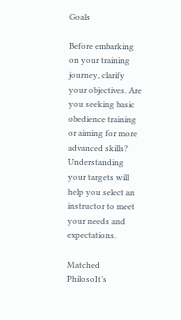Goals

Before embarking on your training journey, clarify your objectives. Are you seeking basic obedience training or aiming for more advanced skills? Understanding your targets will help you select an instructor to meet your needs and expectations.

Matched PhilosoIt’s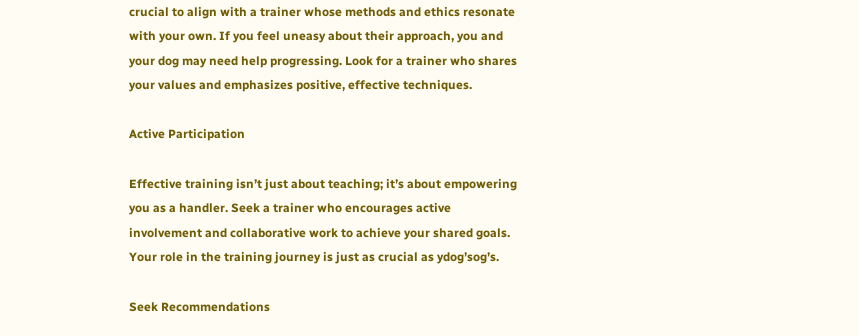crucial to align with a trainer whose methods and ethics resonate with your own. If you feel uneasy about their approach, you and your dog may need help progressing. Look for a trainer who shares your values and emphasizes positive, effective techniques.

Active Participation

Effective training isn’t just about teaching; it’s about empowering you as a handler. Seek a trainer who encourages active involvement and collaborative work to achieve your shared goals. Your role in the training journey is just as crucial as ydog’sog’s.

Seek Recommendations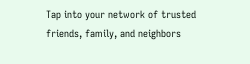Tap into your network of trusted friends, family, and neighbors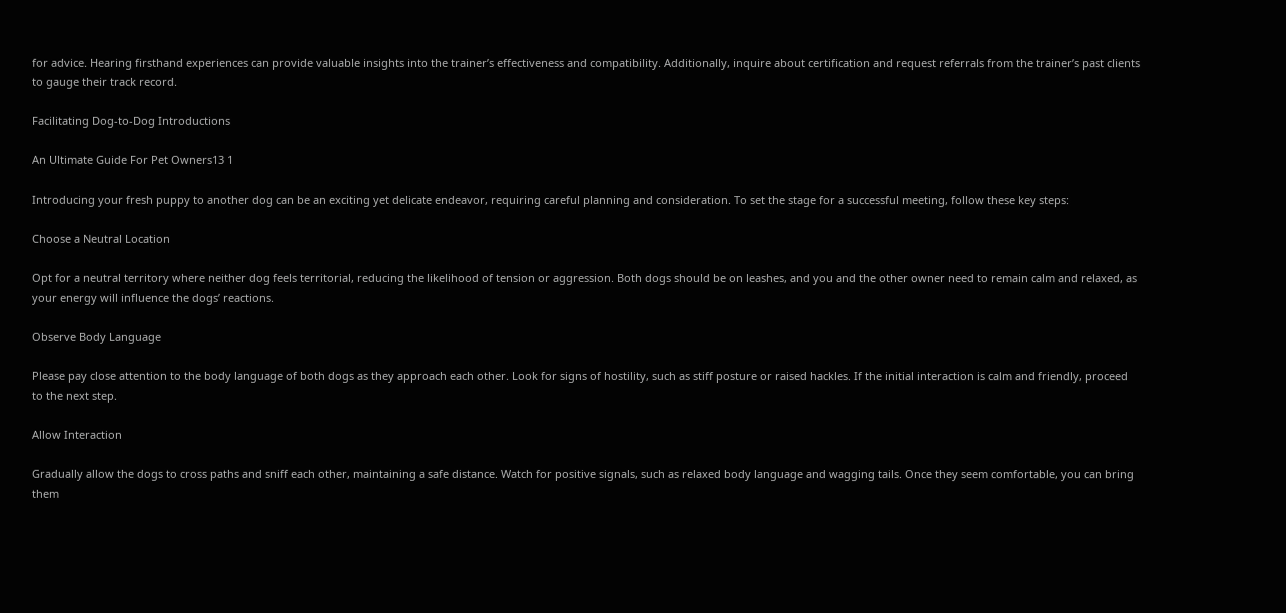for advice. Hearing firsthand experiences can provide valuable insights into the trainer’s effectiveness and compatibility. Additionally, inquire about certification and request referrals from the trainer’s past clients to gauge their track record.

Facilitating Dog-to-Dog Introductions

An Ultimate Guide For Pet Owners13 1

Introducing your fresh puppy to another dog can be an exciting yet delicate endeavor, requiring careful planning and consideration. To set the stage for a successful meeting, follow these key steps:

Choose a Neutral Location

Opt for a neutral territory where neither dog feels territorial, reducing the likelihood of tension or aggression. Both dogs should be on leashes, and you and the other owner need to remain calm and relaxed, as your energy will influence the dogs’ reactions.

Observe Body Language

Please pay close attention to the body language of both dogs as they approach each other. Look for signs of hostility, such as stiff posture or raised hackles. If the initial interaction is calm and friendly, proceed to the next step.

Allow Interaction

Gradually allow the dogs to cross paths and sniff each other, maintaining a safe distance. Watch for positive signals, such as relaxed body language and wagging tails. Once they seem comfortable, you can bring them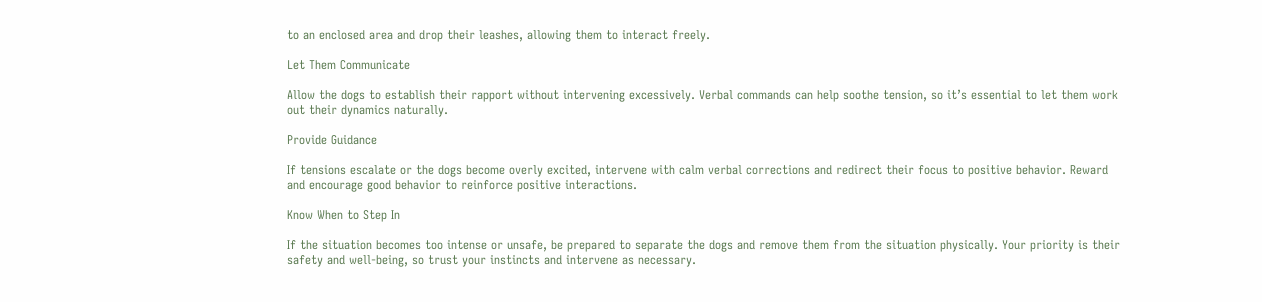to an enclosed area and drop their leashes, allowing them to interact freely.

Let Them Communicate

Allow the dogs to establish their rapport without intervening excessively. Verbal commands can help soothe tension, so it’s essential to let them work out their dynamics naturally.

Provide Guidance

If tensions escalate or the dogs become overly excited, intervene with calm verbal corrections and redirect their focus to positive behavior. Reward and encourage good behavior to reinforce positive interactions.

Know When to Step In

If the situation becomes too intense or unsafe, be prepared to separate the dogs and remove them from the situation physically. Your priority is their safety and well-being, so trust your instincts and intervene as necessary.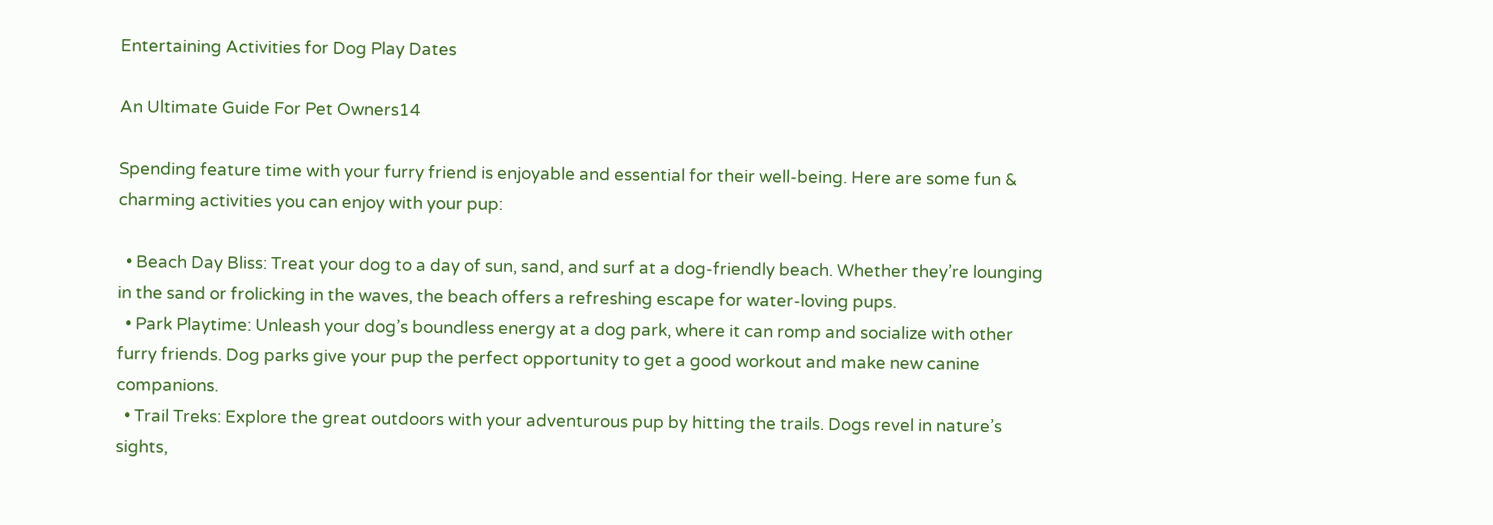Entertaining Activities for Dog Play Dates

An Ultimate Guide For Pet Owners14

Spending feature time with your furry friend is enjoyable and essential for their well-being. Here are some fun & charming activities you can enjoy with your pup:

  • Beach Day Bliss: Treat your dog to a day of sun, sand, and surf at a dog-friendly beach. Whether they’re lounging in the sand or frolicking in the waves, the beach offers a refreshing escape for water-loving pups.
  • Park Playtime: Unleash your dog’s boundless energy at a dog park, where it can romp and socialize with other furry friends. Dog parks give your pup the perfect opportunity to get a good workout and make new canine companions.
  • Trail Treks: Explore the great outdoors with your adventurous pup by hitting the trails. Dogs revel in nature’s sights,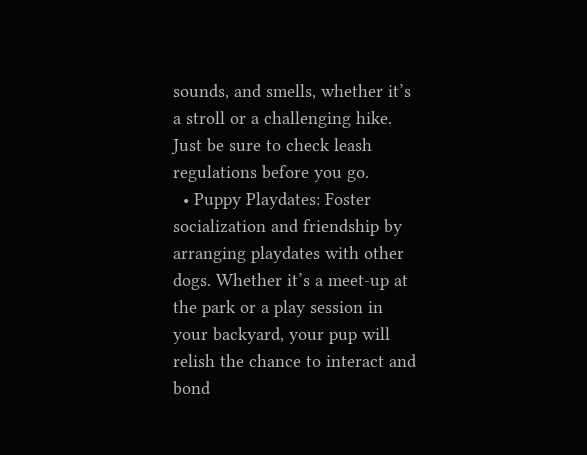sounds, and smells, whether it’s a stroll or a challenging hike. Just be sure to check leash regulations before you go.
  • Puppy Playdates: Foster socialization and friendship by arranging playdates with other dogs. Whether it’s a meet-up at the park or a play session in your backyard, your pup will relish the chance to interact and bond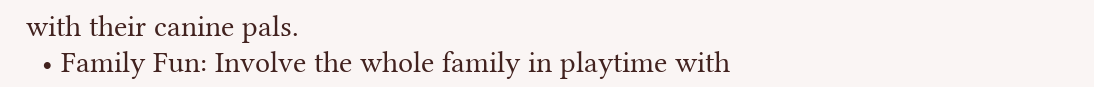with their canine pals.
  • Family Fun: Involve the whole family in playtime with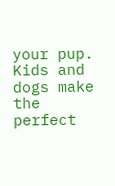your pup. Kids and dogs make the perfect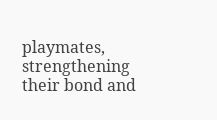playmates, strengthening their bond and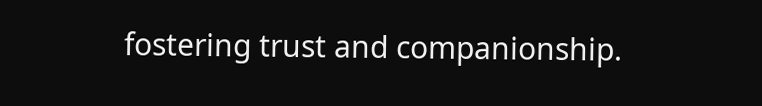fostering trust and companionship.